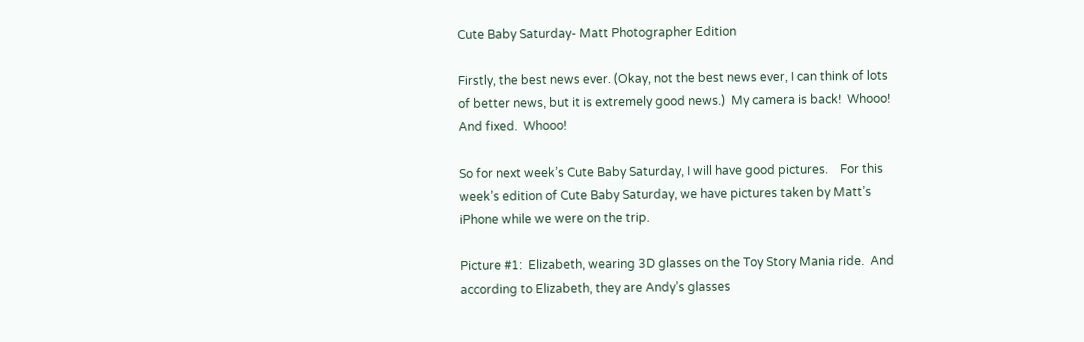Cute Baby Saturday- Matt Photographer Edition

Firstly, the best news ever. (Okay, not the best news ever, I can think of lots of better news, but it is extremely good news.)  My camera is back!  Whooo!  And fixed.  Whooo!

So for next week’s Cute Baby Saturday, I will have good pictures.    For this week’s edition of Cute Baby Saturday, we have pictures taken by Matt’s iPhone while we were on the trip.

Picture #1:  Elizabeth, wearing 3D glasses on the Toy Story Mania ride.  And according to Elizabeth, they are Andy’s glasses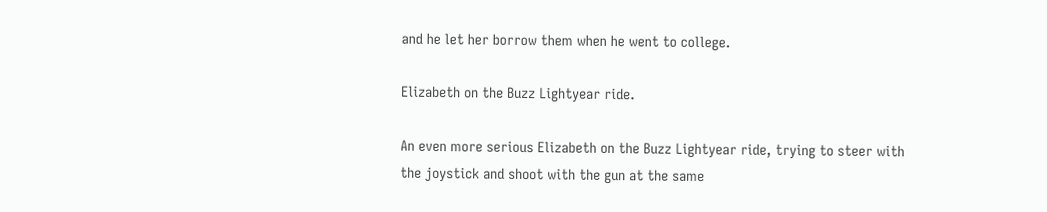and he let her borrow them when he went to college.

Elizabeth on the Buzz Lightyear ride.

An even more serious Elizabeth on the Buzz Lightyear ride, trying to steer with the joystick and shoot with the gun at the same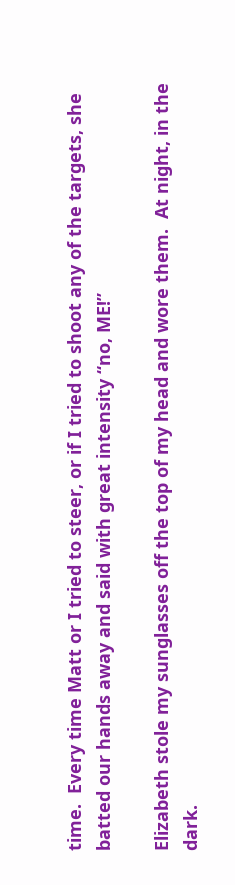time.  Every time Matt or I tried to steer, or if I tried to shoot any of the targets, she batted our hands away and said with great intensity “no, ME!”

Elizabeth stole my sunglasses off the top of my head and wore them.  At night, in the dark.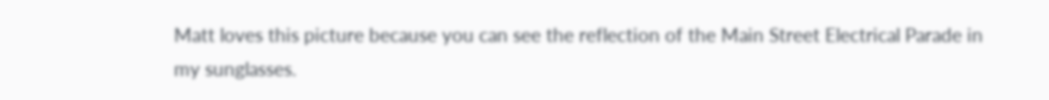Matt loves this picture because you can see the reflection of the Main Street Electrical Parade in my sunglasses.